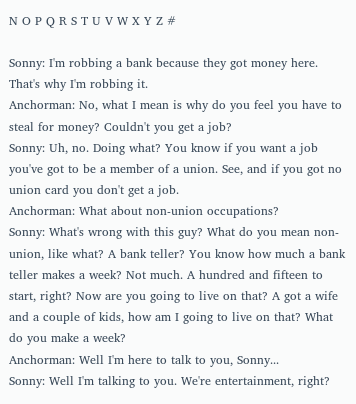N O P Q R S T U V W X Y Z #

Sonny: I'm robbing a bank because they got money here. That's why I'm robbing it.
Anchorman: No, what I mean is why do you feel you have to steal for money? Couldn't you get a job?
Sonny: Uh, no. Doing what? You know if you want a job you've got to be a member of a union. See, and if you got no union card you don't get a job.
Anchorman: What about non-union occupations?
Sonny: What's wrong with this guy? What do you mean non-union, like what? A bank teller? You know how much a bank teller makes a week? Not much. A hundred and fifteen to start, right? Now are you going to live on that? A got a wife and a couple of kids, how am I going to live on that? What do you make a week?
Anchorman: Well I'm here to talk to you, Sonny...
Sonny: Well I'm talking to you. We're entertainment, right?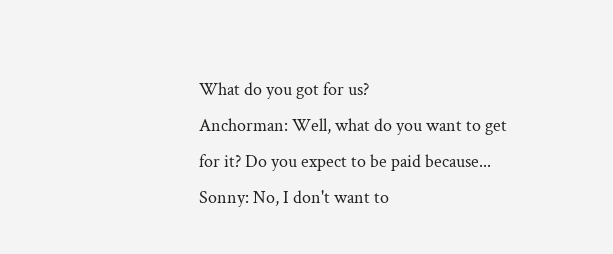What do you got for us?
Anchorman: Well, what do you want to get for it? Do you expect to be paid because...
Sonny: No, I don't want to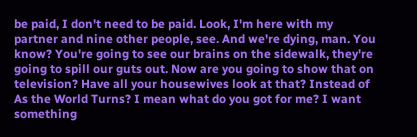be paid, I don't need to be paid. Look, I'm here with my partner and nine other people, see. And we're dying, man. You know? You're going to see our brains on the sidewalk, they're going to spill our guts out. Now are you going to show that on television? Have all your housewives look at that? Instead of As the World Turns? I mean what do you got for me? I want something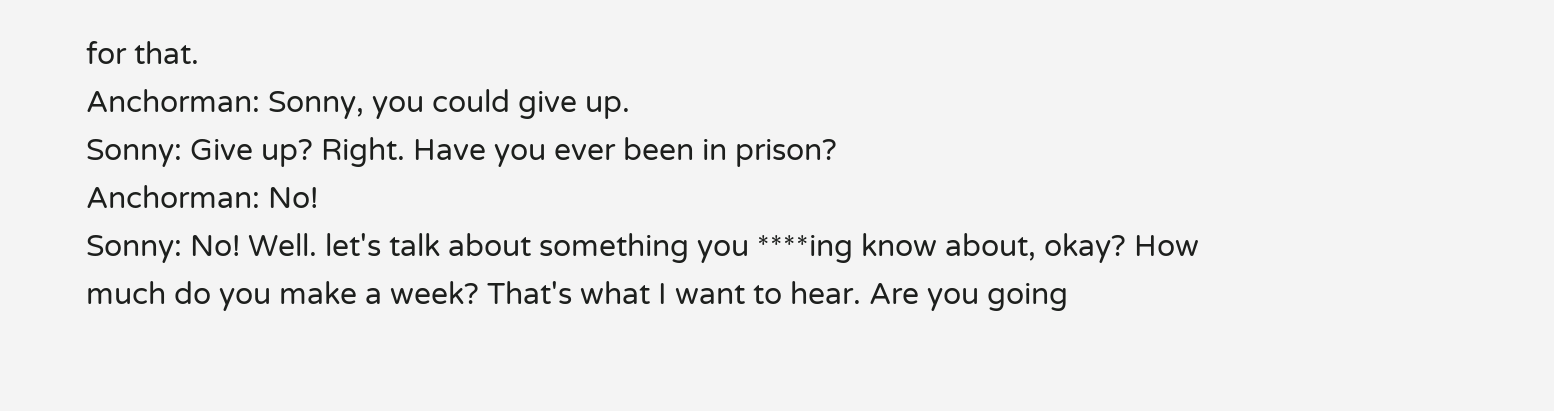for that.
Anchorman: Sonny, you could give up.
Sonny: Give up? Right. Have you ever been in prison?
Anchorman: No!
Sonny: No! Well. let's talk about something you ****ing know about, okay? How much do you make a week? That's what I want to hear. Are you going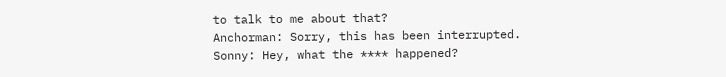to talk to me about that?
Anchorman: Sorry, this has been interrupted.
Sonny: Hey, what the **** happened?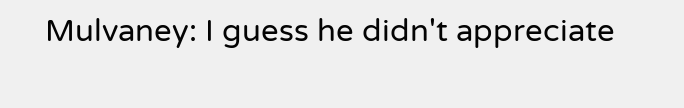Mulvaney: I guess he didn't appreciate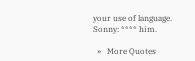your use of language.
Sonny: **** him.

  »   More Quotes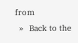from
  »   Back to the